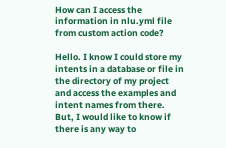How can I access the information in nlu.yml file from custom action code?

Hello. I know I could store my intents in a database or file in the directory of my project and access the examples and intent names from there. But, I would like to know if there is any way to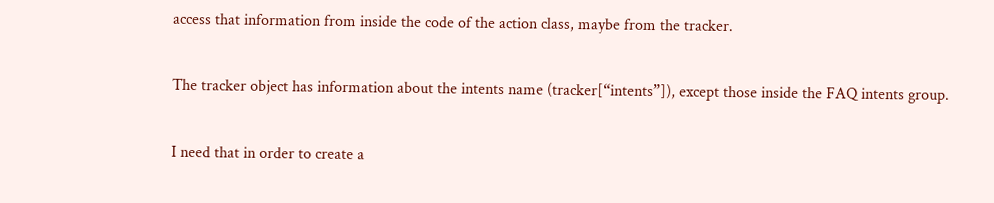access that information from inside the code of the action class, maybe from the tracker.

The tracker object has information about the intents name (tracker[“intents”]), except those inside the FAQ intents group.

I need that in order to create a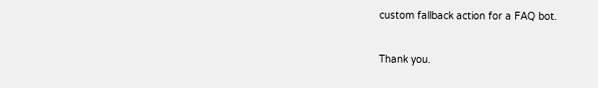custom fallback action for a FAQ bot.

Thank you.